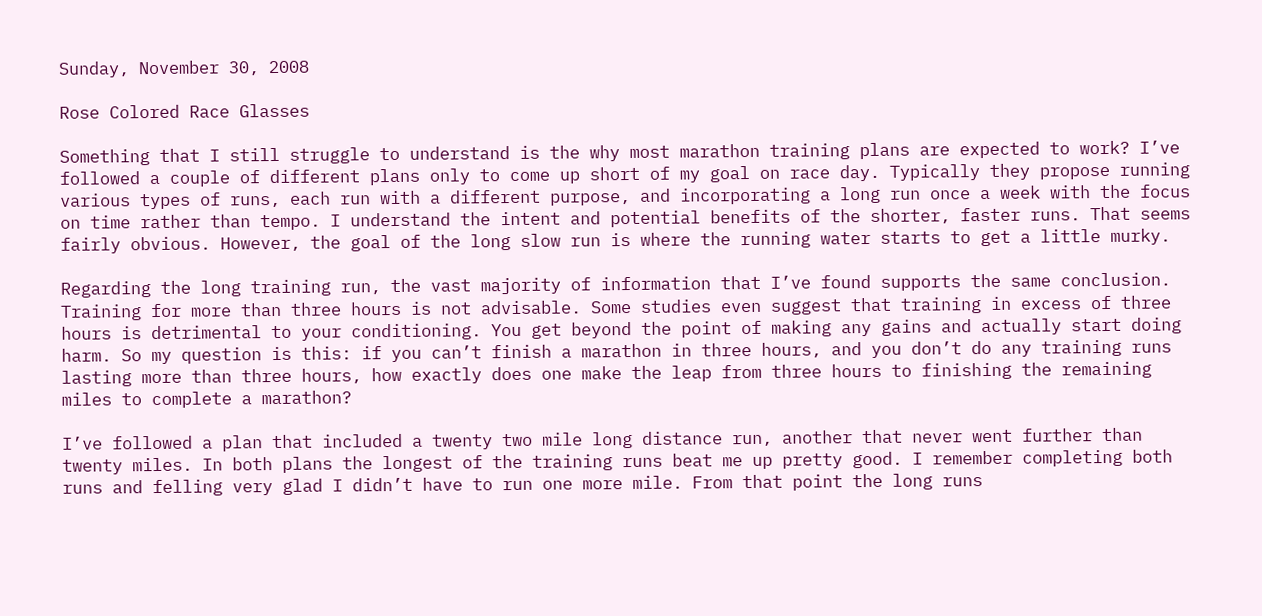Sunday, November 30, 2008

Rose Colored Race Glasses

Something that I still struggle to understand is the why most marathon training plans are expected to work? I’ve followed a couple of different plans only to come up short of my goal on race day. Typically they propose running various types of runs, each run with a different purpose, and incorporating a long run once a week with the focus on time rather than tempo. I understand the intent and potential benefits of the shorter, faster runs. That seems fairly obvious. However, the goal of the long slow run is where the running water starts to get a little murky.

Regarding the long training run, the vast majority of information that I’ve found supports the same conclusion. Training for more than three hours is not advisable. Some studies even suggest that training in excess of three hours is detrimental to your conditioning. You get beyond the point of making any gains and actually start doing harm. So my question is this: if you can’t finish a marathon in three hours, and you don’t do any training runs lasting more than three hours, how exactly does one make the leap from three hours to finishing the remaining miles to complete a marathon?

I’ve followed a plan that included a twenty two mile long distance run, another that never went further than twenty miles. In both plans the longest of the training runs beat me up pretty good. I remember completing both runs and felling very glad I didn’t have to run one more mile. From that point the long runs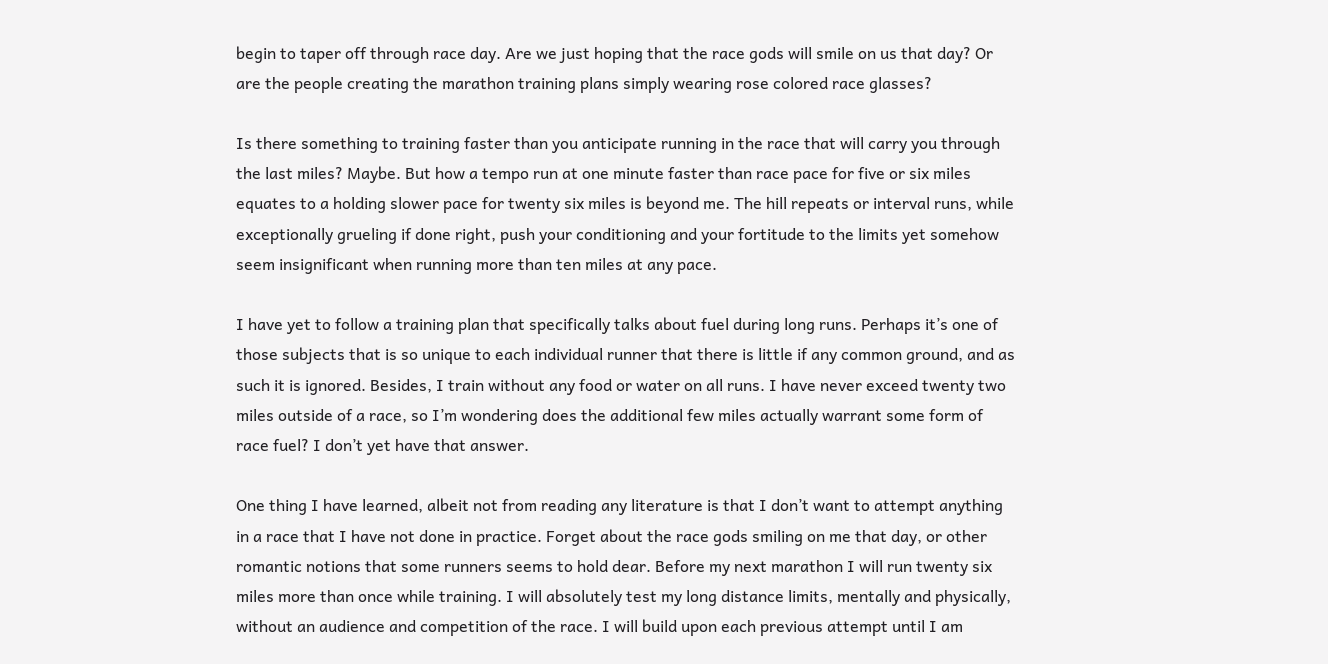begin to taper off through race day. Are we just hoping that the race gods will smile on us that day? Or are the people creating the marathon training plans simply wearing rose colored race glasses?

Is there something to training faster than you anticipate running in the race that will carry you through the last miles? Maybe. But how a tempo run at one minute faster than race pace for five or six miles equates to a holding slower pace for twenty six miles is beyond me. The hill repeats or interval runs, while exceptionally grueling if done right, push your conditioning and your fortitude to the limits yet somehow seem insignificant when running more than ten miles at any pace.

I have yet to follow a training plan that specifically talks about fuel during long runs. Perhaps it’s one of those subjects that is so unique to each individual runner that there is little if any common ground, and as such it is ignored. Besides, I train without any food or water on all runs. I have never exceed twenty two miles outside of a race, so I’m wondering does the additional few miles actually warrant some form of race fuel? I don’t yet have that answer.

One thing I have learned, albeit not from reading any literature is that I don’t want to attempt anything in a race that I have not done in practice. Forget about the race gods smiling on me that day, or other romantic notions that some runners seems to hold dear. Before my next marathon I will run twenty six miles more than once while training. I will absolutely test my long distance limits, mentally and physically, without an audience and competition of the race. I will build upon each previous attempt until I am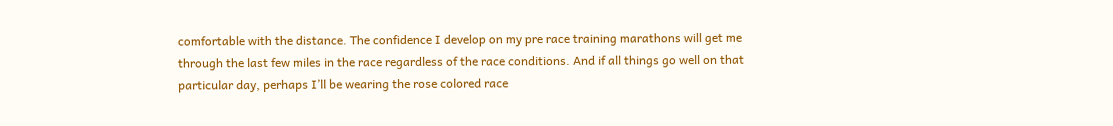comfortable with the distance. The confidence I develop on my pre race training marathons will get me through the last few miles in the race regardless of the race conditions. And if all things go well on that particular day, perhaps I’ll be wearing the rose colored race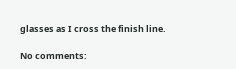glasses as I cross the finish line.

No comments: